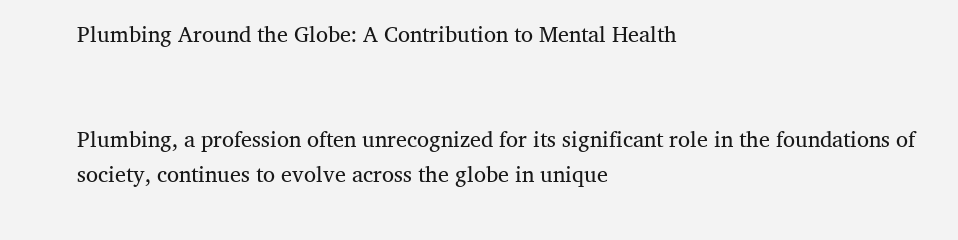Plumbing Around the Globe: A Contribution to Mental Health


Plumbing, a profession often unrecognized for its significant role in the foundations of society, continues to evolve across the globe in unique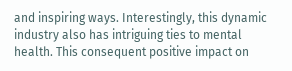and inspiring ways. Interestingly, this dynamic industry also has intriguing ties to mental health. This consequent positive impact on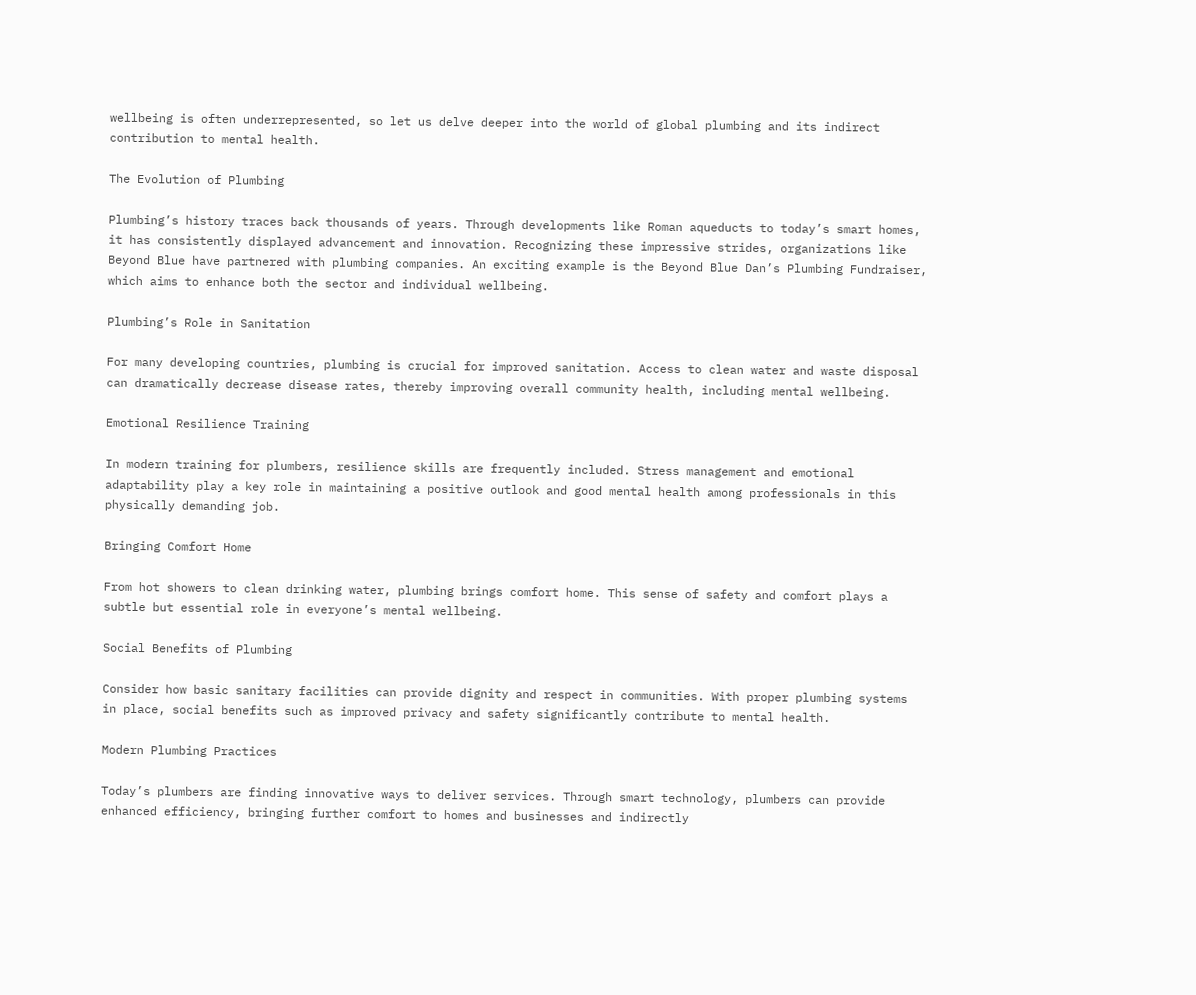wellbeing is often underrepresented, so let us delve deeper into the world of global plumbing and its indirect contribution to mental health.

The Evolution of Plumbing

Plumbing’s history traces back thousands of years. Through developments like Roman aqueducts to today’s smart homes, it has consistently displayed advancement and innovation. Recognizing these impressive strides, organizations like Beyond Blue have partnered with plumbing companies. An exciting example is the Beyond Blue Dan’s Plumbing Fundraiser, which aims to enhance both the sector and individual wellbeing.

Plumbing’s Role in Sanitation

For many developing countries, plumbing is crucial for improved sanitation. Access to clean water and waste disposal can dramatically decrease disease rates, thereby improving overall community health, including mental wellbeing.

Emotional Resilience Training

In modern training for plumbers, resilience skills are frequently included. Stress management and emotional adaptability play a key role in maintaining a positive outlook and good mental health among professionals in this physically demanding job.

Bringing Comfort Home

From hot showers to clean drinking water, plumbing brings comfort home. This sense of safety and comfort plays a subtle but essential role in everyone’s mental wellbeing.

Social Benefits of Plumbing

Consider how basic sanitary facilities can provide dignity and respect in communities. With proper plumbing systems in place, social benefits such as improved privacy and safety significantly contribute to mental health.

Modern Plumbing Practices

Today’s plumbers are finding innovative ways to deliver services. Through smart technology, plumbers can provide enhanced efficiency, bringing further comfort to homes and businesses and indirectly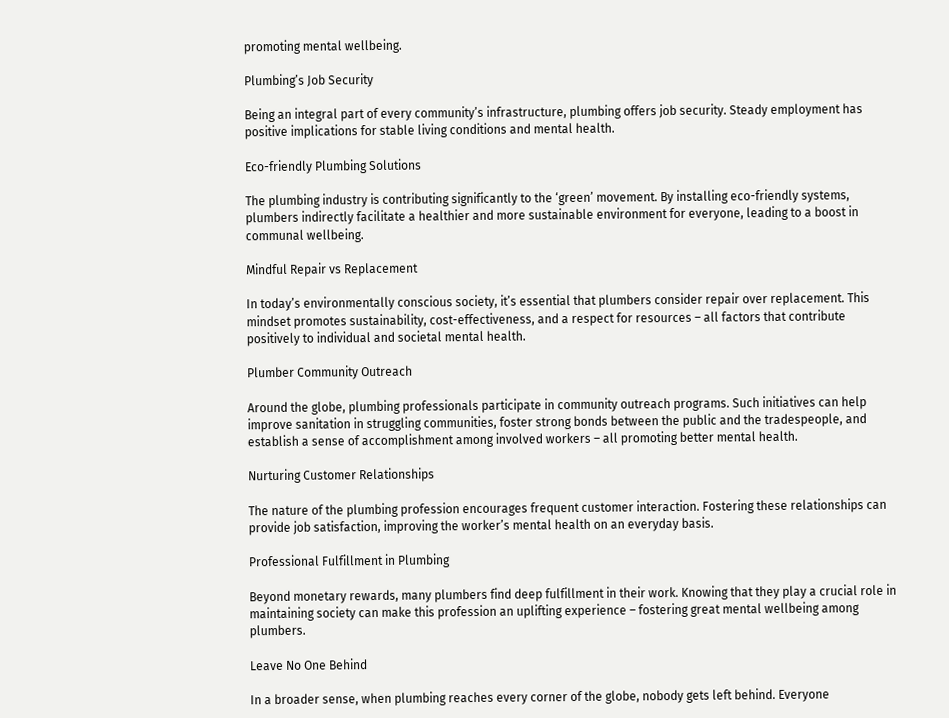promoting mental wellbeing.

Plumbing’s Job Security

Being an integral part of every community’s infrastructure, plumbing offers job security. Steady employment has positive implications for stable living conditions and mental health.

Eco-friendly Plumbing Solutions

The plumbing industry is contributing significantly to the ‘green’ movement. By installing eco-friendly systems, plumbers indirectly facilitate a healthier and more sustainable environment for everyone, leading to a boost in communal wellbeing.

Mindful Repair vs Replacement

In today’s environmentally conscious society, it’s essential that plumbers consider repair over replacement. This mindset promotes sustainability, cost-effectiveness, and a respect for resources – all factors that contribute positively to individual and societal mental health.

Plumber Community Outreach

Around the globe, plumbing professionals participate in community outreach programs. Such initiatives can help improve sanitation in struggling communities, foster strong bonds between the public and the tradespeople, and establish a sense of accomplishment among involved workers – all promoting better mental health.

Nurturing Customer Relationships

The nature of the plumbing profession encourages frequent customer interaction. Fostering these relationships can provide job satisfaction, improving the worker’s mental health on an everyday basis.

Professional Fulfillment in Plumbing

Beyond monetary rewards, many plumbers find deep fulfillment in their work. Knowing that they play a crucial role in maintaining society can make this profession an uplifting experience – fostering great mental wellbeing among plumbers.

Leave No One Behind

In a broader sense, when plumbing reaches every corner of the globe, nobody gets left behind. Everyone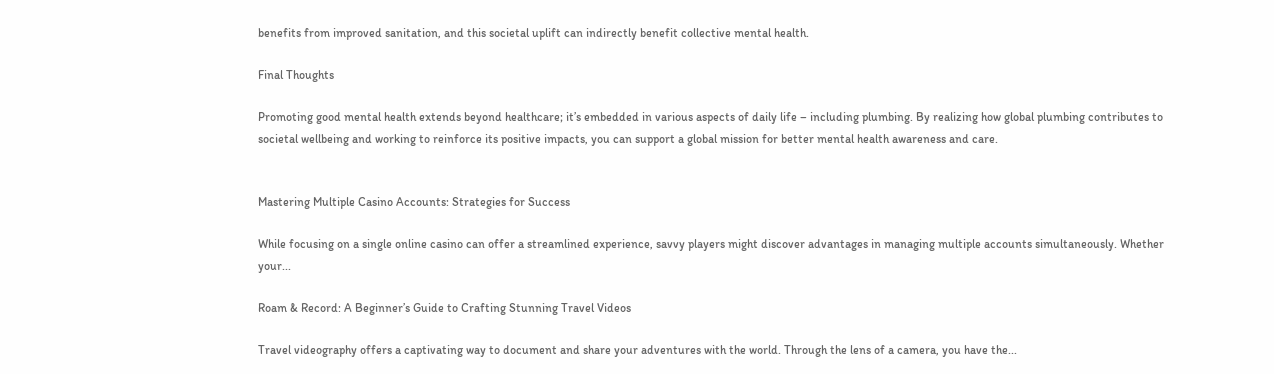benefits from improved sanitation, and this societal uplift can indirectly benefit collective mental health.

Final Thoughts

Promoting good mental health extends beyond healthcare; it’s embedded in various aspects of daily life – including plumbing. By realizing how global plumbing contributes to societal wellbeing and working to reinforce its positive impacts, you can support a global mission for better mental health awareness and care.


Mastering Multiple Casino Accounts: Strategies for Success

While focusing on a single online casino can offer a streamlined experience, savvy players might discover advantages in managing multiple accounts simultaneously. Whether your...

Roam & Record: A Beginner’s Guide to Crafting Stunning Travel Videos

Travel videography offers a captivating way to document and share your adventures with the world. Through the lens of a camera, you have the...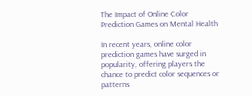The Impact of Online Color Prediction Games on Mental Health

In recent years, online color prediction games have surged in popularity, offering players the chance to predict color sequences or patterns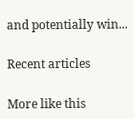and potentially win...

Recent articles

More like this